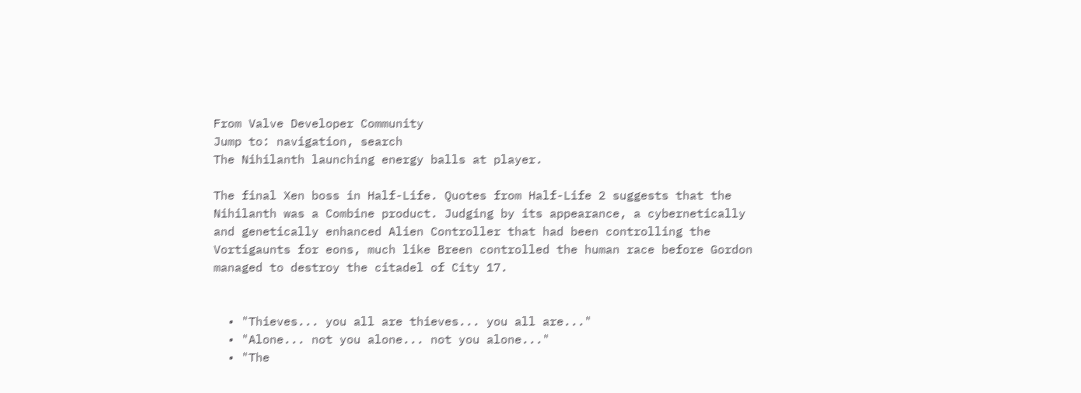From Valve Developer Community
Jump to: navigation, search
The Nihilanth launching energy balls at player.

The final Xen boss in Half-Life. Quotes from Half-Life 2 suggests that the Nihilanth was a Combine product. Judging by its appearance, a cybernetically and genetically enhanced Alien Controller that had been controlling the Vortigaunts for eons, much like Breen controlled the human race before Gordon managed to destroy the citadel of City 17.


  • "Thieves... you all are thieves... you all are..."
  • "Alone... not you alone... not you alone..."
  • "The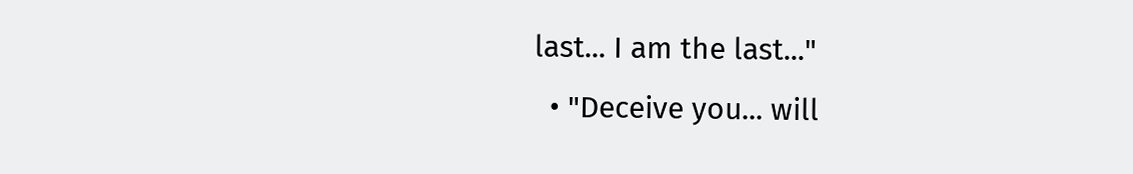last... I am the last..."
  • "Deceive you... will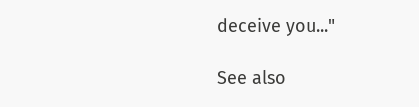deceive you..."

See also